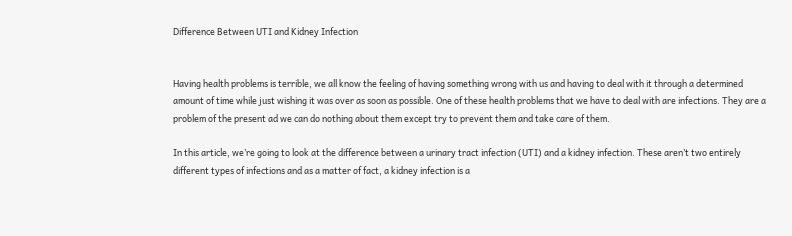Difference Between UTI and Kidney Infection


Having health problems is terrible, we all know the feeling of having something wrong with us and having to deal with it through a determined amount of time while just wishing it was over as soon as possible. One of these health problems that we have to deal with are infections. They are a problem of the present ad we can do nothing about them except try to prevent them and take care of them.

In this article, we’re going to look at the difference between a urinary tract infection (UTI) and a kidney infection. These aren’t two entirely different types of infections and as a matter of fact, a kidney infection is a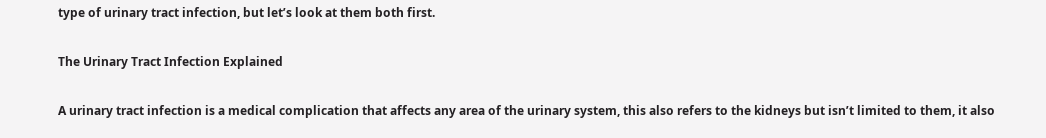type of urinary tract infection, but let’s look at them both first.

The Urinary Tract Infection Explained

A urinary tract infection is a medical complication that affects any area of the urinary system, this also refers to the kidneys but isn’t limited to them, it also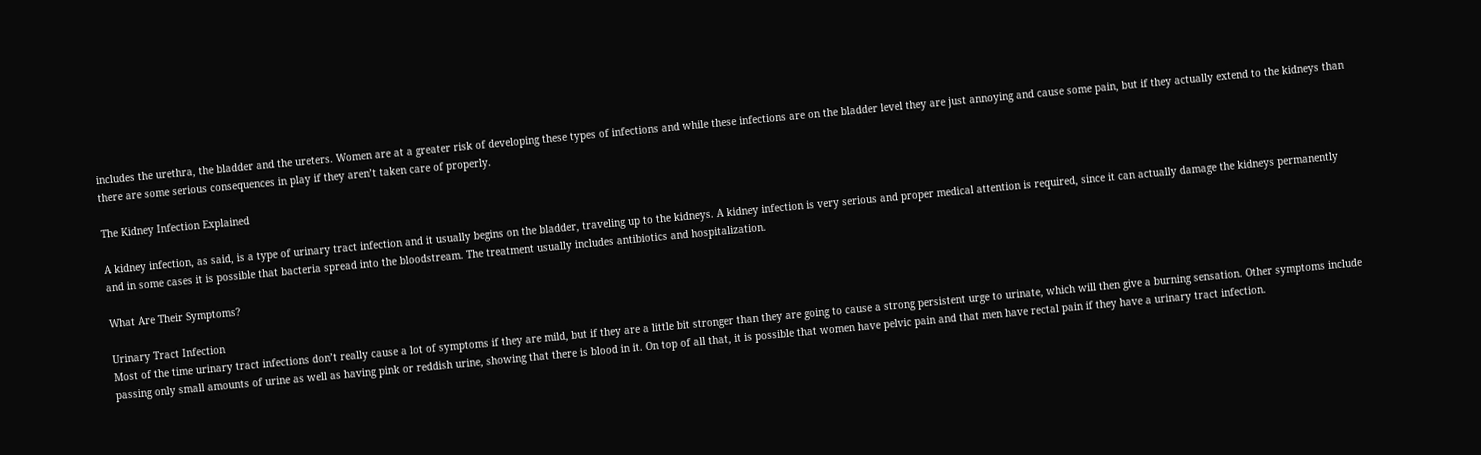includes the urethra, the bladder and the ureters. Women are at a greater risk of developing these types of infections and while these infections are on the bladder level they are just annoying and cause some pain, but if they actually extend to the kidneys than there are some serious consequences in play if they aren’t taken care of properly.

The Kidney Infection Explained

A kidney infection, as said, is a type of urinary tract infection and it usually begins on the bladder, traveling up to the kidneys. A kidney infection is very serious and proper medical attention is required, since it can actually damage the kidneys permanently and in some cases it is possible that bacteria spread into the bloodstream. The treatment usually includes antibiotics and hospitalization.

What Are Their Symptoms?

Urinary Tract Infection
Most of the time urinary tract infections don’t really cause a lot of symptoms if they are mild, but if they are a little bit stronger than they are going to cause a strong persistent urge to urinate, which will then give a burning sensation. Other symptoms include passing only small amounts of urine as well as having pink or reddish urine, showing that there is blood in it. On top of all that, it is possible that women have pelvic pain and that men have rectal pain if they have a urinary tract infection.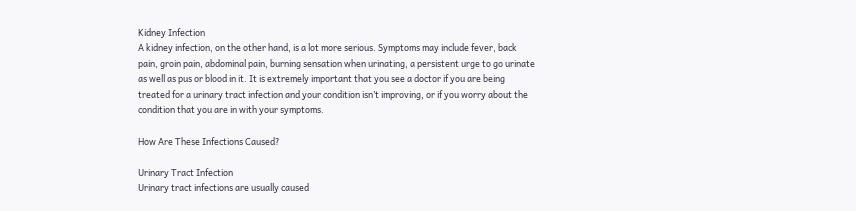Kidney Infection
A kidney infection, on the other hand, is a lot more serious. Symptoms may include fever, back pain, groin pain, abdominal pain, burning sensation when urinating, a persistent urge to go urinate as well as pus or blood in it. It is extremely important that you see a doctor if you are being treated for a urinary tract infection and your condition isn’t improving, or if you worry about the condition that you are in with your symptoms.

How Are These Infections Caused?

Urinary Tract Infection
Urinary tract infections are usually caused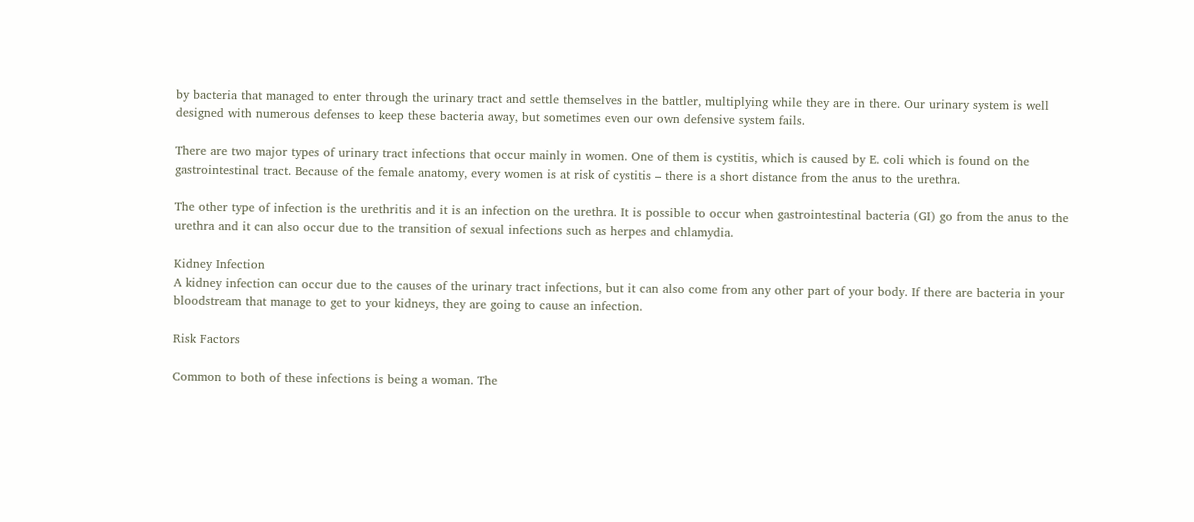by bacteria that managed to enter through the urinary tract and settle themselves in the battler, multiplying while they are in there. Our urinary system is well designed with numerous defenses to keep these bacteria away, but sometimes even our own defensive system fails.

There are two major types of urinary tract infections that occur mainly in women. One of them is cystitis, which is caused by E. coli which is found on the gastrointestinal tract. Because of the female anatomy, every women is at risk of cystitis – there is a short distance from the anus to the urethra.

The other type of infection is the urethritis and it is an infection on the urethra. It is possible to occur when gastrointestinal bacteria (GI) go from the anus to the urethra and it can also occur due to the transition of sexual infections such as herpes and chlamydia.

Kidney Infection
A kidney infection can occur due to the causes of the urinary tract infections, but it can also come from any other part of your body. If there are bacteria in your bloodstream that manage to get to your kidneys, they are going to cause an infection.

Risk Factors

Common to both of these infections is being a woman. The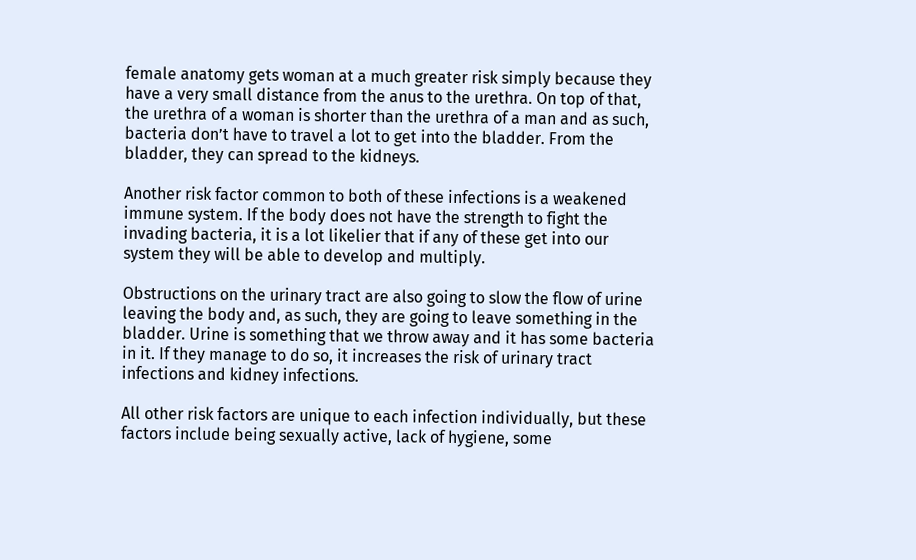female anatomy gets woman at a much greater risk simply because they have a very small distance from the anus to the urethra. On top of that, the urethra of a woman is shorter than the urethra of a man and as such, bacteria don’t have to travel a lot to get into the bladder. From the bladder, they can spread to the kidneys.

Another risk factor common to both of these infections is a weakened immune system. If the body does not have the strength to fight the invading bacteria, it is a lot likelier that if any of these get into our system they will be able to develop and multiply.

Obstructions on the urinary tract are also going to slow the flow of urine leaving the body and, as such, they are going to leave something in the bladder. Urine is something that we throw away and it has some bacteria in it. If they manage to do so, it increases the risk of urinary tract infections and kidney infections.

All other risk factors are unique to each infection individually, but these factors include being sexually active, lack of hygiene, some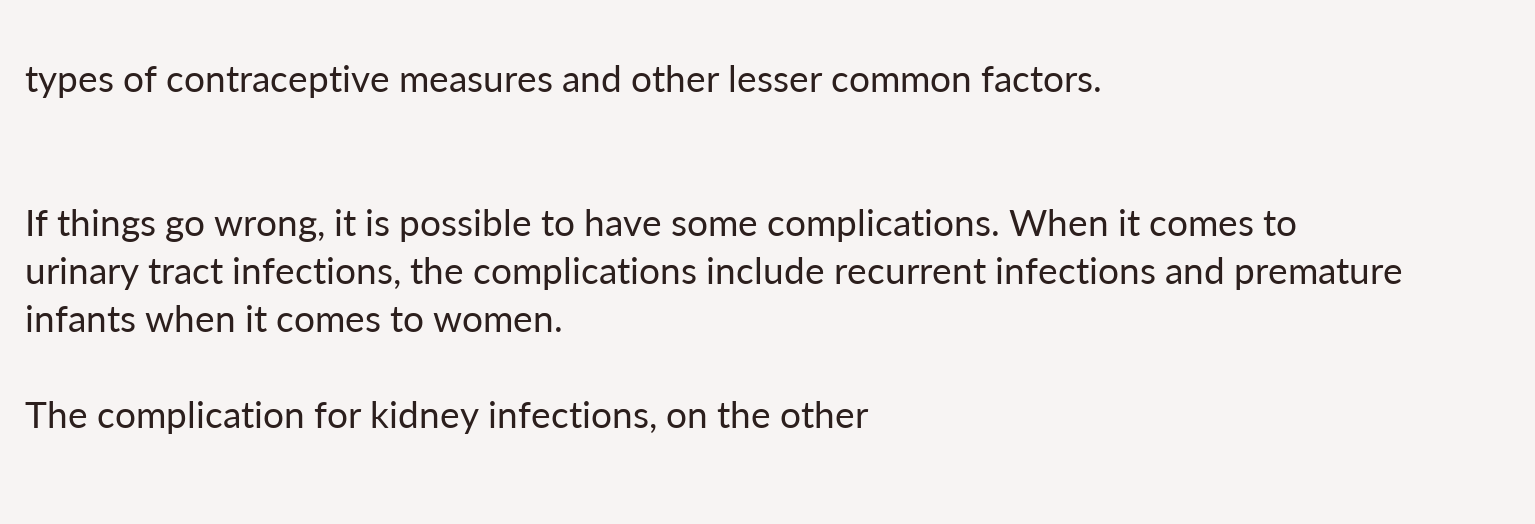types of contraceptive measures and other lesser common factors.


If things go wrong, it is possible to have some complications. When it comes to urinary tract infections, the complications include recurrent infections and premature infants when it comes to women.

The complication for kidney infections, on the other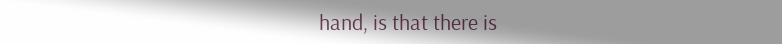hand, is that there is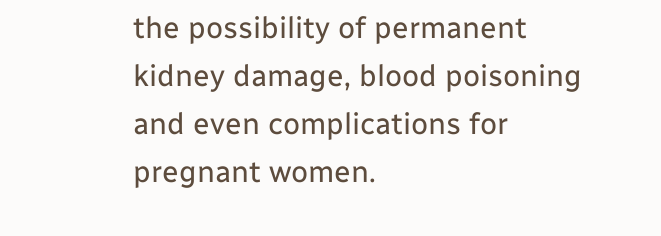the possibility of permanent kidney damage, blood poisoning and even complications for pregnant women.